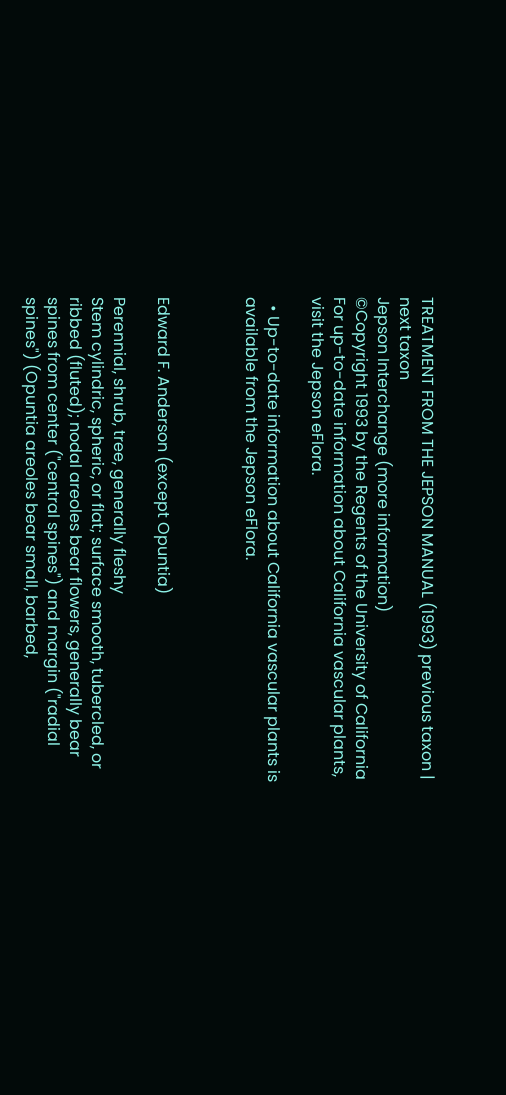TREATMENT FROM THE JEPSON MANUAL (1993) previous taxon | next taxon
Jepson Interchange (more information)
©Copyright 1993 by the Regents of the University of California
For up-to-date information about California vascular plants, visit the Jepson eFlora.

  • Up-to-date information about California vascular plants is available from the Jepson eFlora.



Edward F. Anderson (except Opuntia)

Perennial, shrub, tree, generally fleshy
Stem cylindric, spheric, or flat; surface smooth, tubercled, or ribbed (fluted); nodal areoles bear flowers, generally bear spines from center ("central spines") and margin ("radial spines") (Opuntia areoles bear small, barbed,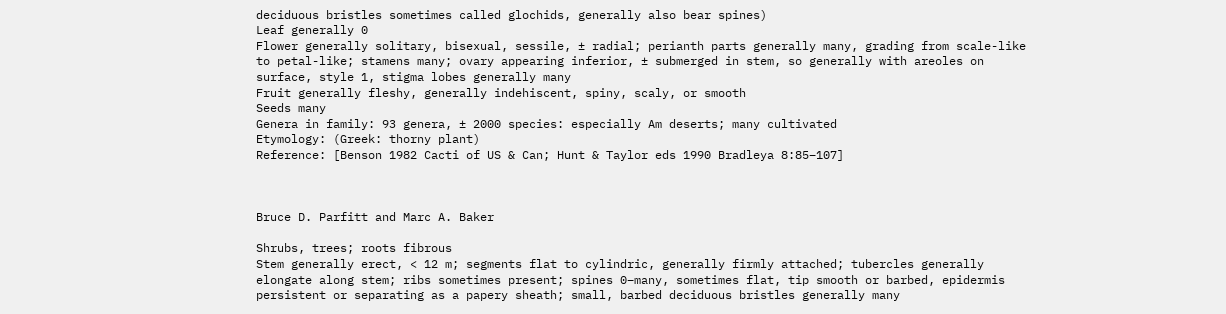deciduous bristles sometimes called glochids, generally also bear spines)
Leaf generally 0
Flower generally solitary, bisexual, sessile, ± radial; perianth parts generally many, grading from scale-like to petal-like; stamens many; ovary appearing inferior, ± submerged in stem, so generally with areoles on surface, style 1, stigma lobes generally many
Fruit generally fleshy, generally indehiscent, spiny, scaly, or smooth
Seeds many
Genera in family: 93 genera, ± 2000 species: especially Am deserts; many cultivated
Etymology: (Greek: thorny plant)
Reference: [Benson 1982 Cacti of US & Can; Hunt & Taylor eds 1990 Bradleya 8:85–107]



Bruce D. Parfitt and Marc A. Baker

Shrubs, trees; roots fibrous
Stem generally erect, < 12 m; segments flat to cylindric, generally firmly attached; tubercles generally elongate along stem; ribs sometimes present; spines 0–many, sometimes flat, tip smooth or barbed, epidermis persistent or separating as a papery sheath; small, barbed deciduous bristles generally many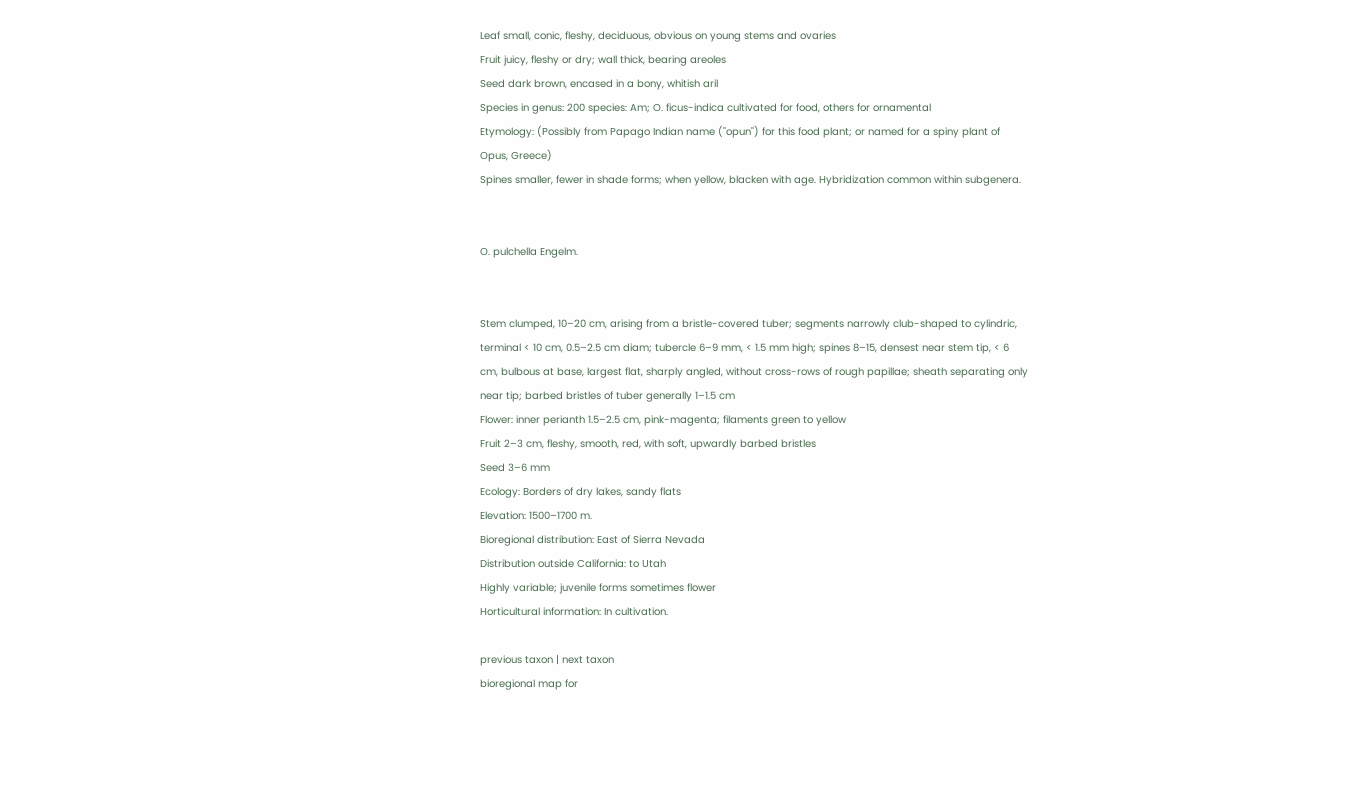Leaf small, conic, fleshy, deciduous, obvious on young stems and ovaries
Fruit juicy, fleshy or dry; wall thick, bearing areoles
Seed dark brown, encased in a bony, whitish aril
Species in genus: 200 species: Am; O. ficus-indica cultivated for food, others for ornamental
Etymology: (Possibly from Papago Indian name ("opun") for this food plant; or named for a spiny plant of Opus, Greece)
Spines smaller, fewer in shade forms; when yellow, blacken with age. Hybridization common within subgenera.


O. pulchella Engelm.


Stem clumped, 10–20 cm, arising from a bristle-covered tuber; segments narrowly club-shaped to cylindric, terminal < 10 cm, 0.5–2.5 cm diam; tubercle 6–9 mm, < 1.5 mm high; spines 8–15, densest near stem tip, < 6 cm, bulbous at base, largest flat, sharply angled, without cross-rows of rough papillae; sheath separating only near tip; barbed bristles of tuber generally 1–1.5 cm
Flower: inner perianth 1.5–2.5 cm, pink-magenta; filaments green to yellow
Fruit 2–3 cm, fleshy, smooth, red, with soft, upwardly barbed bristles
Seed 3–6 mm
Ecology: Borders of dry lakes, sandy flats
Elevation: 1500–1700 m.
Bioregional distribution: East of Sierra Nevada
Distribution outside California: to Utah
Highly variable; juvenile forms sometimes flower
Horticultural information: In cultivation.

previous taxon | next taxon
bioregional map for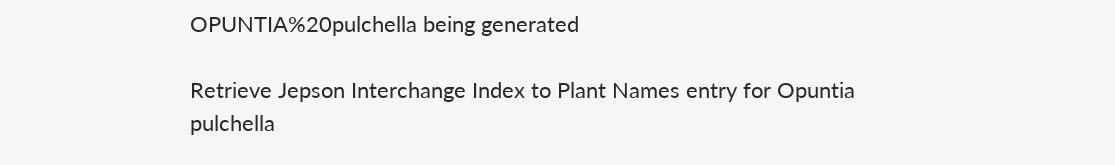OPUNTIA%20pulchella being generated

Retrieve Jepson Interchange Index to Plant Names entry for Opuntia pulchella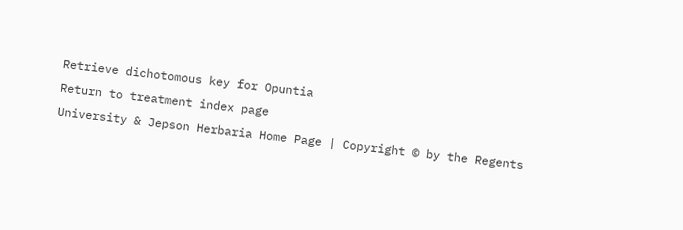Retrieve dichotomous key for Opuntia
Return to treatment index page
University & Jepson Herbaria Home Page | Copyright © by the Regents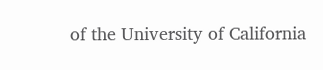of the University of California